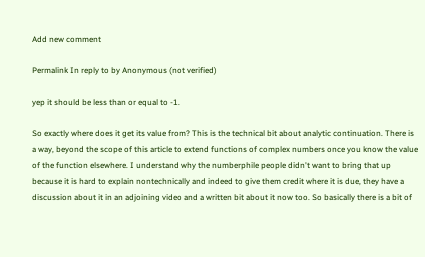Add new comment

Permalink In reply to by Anonymous (not verified)

yep it should be less than or equal to -1.

So exactly where does it get its value from? This is the technical bit about analytic continuation. There is a way, beyond the scope of this article to extend functions of complex numbers once you know the value of the function elsewhere. I understand why the numberphile people didn't want to bring that up because it is hard to explain nontechnically and indeed to give them credit where it is due, they have a discussion about it in an adjoining video and a written bit about it now too. So basically there is a bit of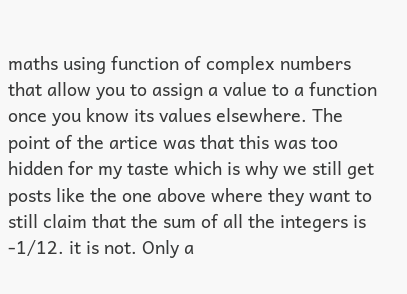maths using function of complex numbers that allow you to assign a value to a function once you know its values elsewhere. The point of the artice was that this was too hidden for my taste which is why we still get posts like the one above where they want to still claim that the sum of all the integers is -1/12. it is not. Only a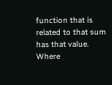function that is related to that sum has that value. Where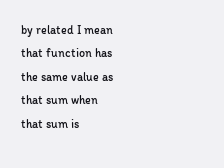by related I mean that function has the same value as that sum when that sum is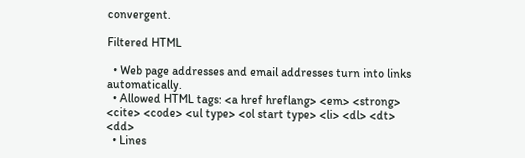convergent.

Filtered HTML

  • Web page addresses and email addresses turn into links automatically.
  • Allowed HTML tags: <a href hreflang> <em> <strong> <cite> <code> <ul type> <ol start type> <li> <dl> <dt> <dd>
  • Lines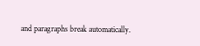and paragraphs break automatically.